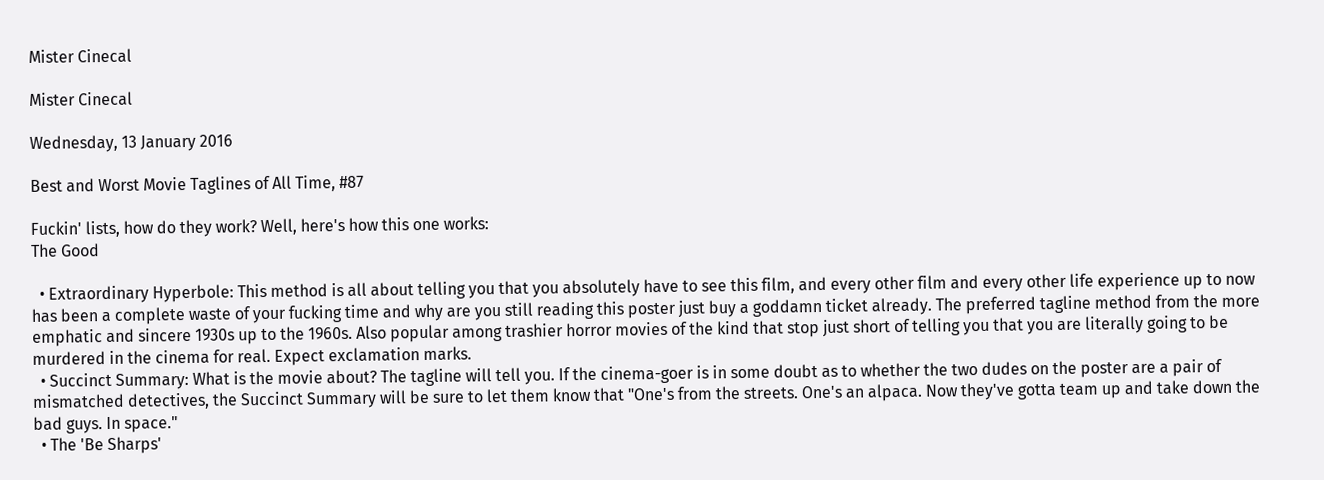Mister Cinecal

Mister Cinecal

Wednesday, 13 January 2016

Best and Worst Movie Taglines of All Time, #87

Fuckin' lists, how do they work? Well, here's how this one works:
The Good

  • Extraordinary Hyperbole: This method is all about telling you that you absolutely have to see this film, and every other film and every other life experience up to now has been a complete waste of your fucking time and why are you still reading this poster just buy a goddamn ticket already. The preferred tagline method from the more emphatic and sincere 1930s up to the 1960s. Also popular among trashier horror movies of the kind that stop just short of telling you that you are literally going to be murdered in the cinema for real. Expect exclamation marks.
  • Succinct Summary: What is the movie about? The tagline will tell you. If the cinema-goer is in some doubt as to whether the two dudes on the poster are a pair of mismatched detectives, the Succinct Summary will be sure to let them know that "One's from the streets. One's an alpaca. Now they've gotta team up and take down the bad guys. In space."
  • The 'Be Sharps'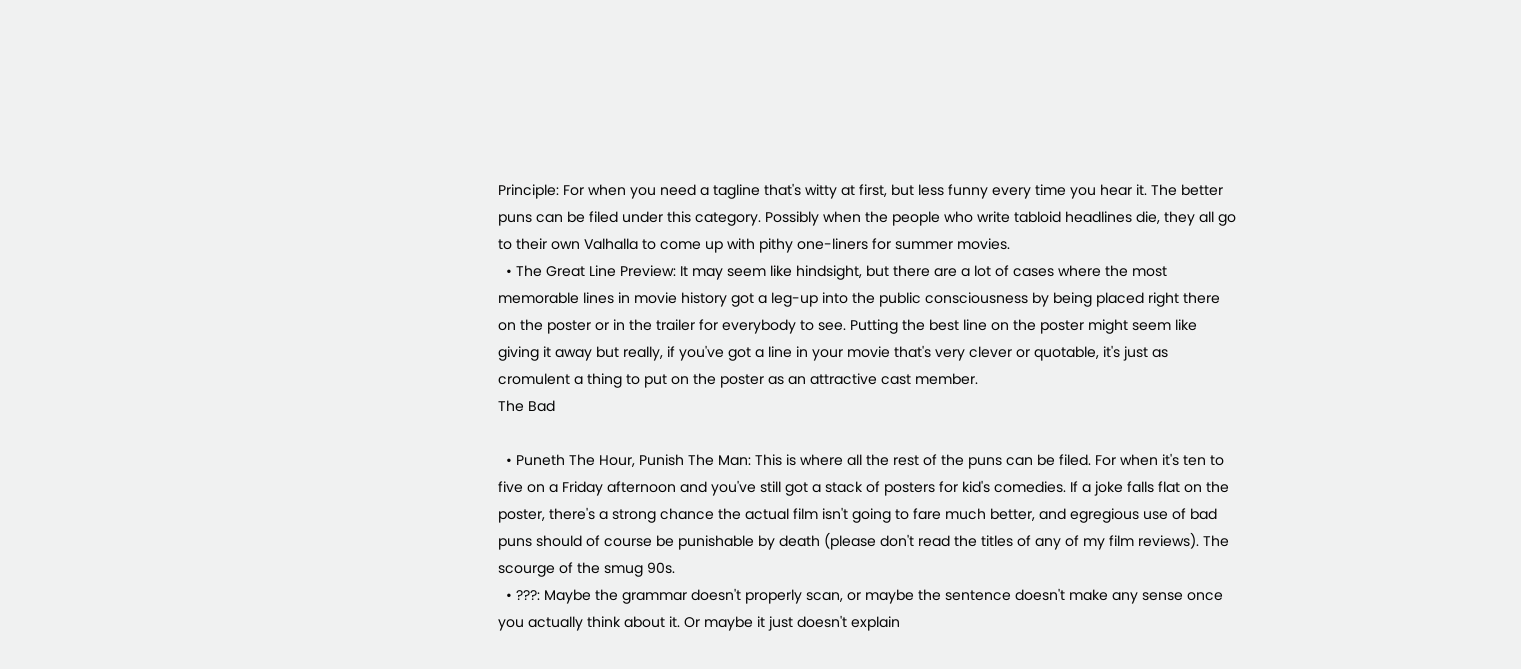Principle: For when you need a tagline that's witty at first, but less funny every time you hear it. The better puns can be filed under this category. Possibly when the people who write tabloid headlines die, they all go to their own Valhalla to come up with pithy one-liners for summer movies.
  • The Great Line Preview: It may seem like hindsight, but there are a lot of cases where the most memorable lines in movie history got a leg-up into the public consciousness by being placed right there on the poster or in the trailer for everybody to see. Putting the best line on the poster might seem like giving it away but really, if you've got a line in your movie that's very clever or quotable, it's just as cromulent a thing to put on the poster as an attractive cast member.
The Bad

  • Puneth The Hour, Punish The Man: This is where all the rest of the puns can be filed. For when it's ten to five on a Friday afternoon and you've still got a stack of posters for kid's comedies. If a joke falls flat on the poster, there's a strong chance the actual film isn't going to fare much better, and egregious use of bad puns should of course be punishable by death (please don't read the titles of any of my film reviews). The scourge of the smug 90s.
  • ???: Maybe the grammar doesn't properly scan, or maybe the sentence doesn't make any sense once you actually think about it. Or maybe it just doesn't explain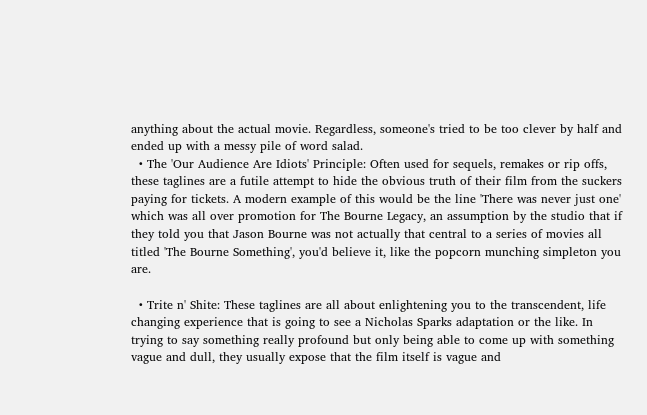anything about the actual movie. Regardless, someone's tried to be too clever by half and ended up with a messy pile of word salad.
  • The 'Our Audience Are Idiots' Principle: Often used for sequels, remakes or rip offs, these taglines are a futile attempt to hide the obvious truth of their film from the suckers paying for tickets. A modern example of this would be the line 'There was never just one' which was all over promotion for The Bourne Legacy, an assumption by the studio that if they told you that Jason Bourne was not actually that central to a series of movies all titled 'The Bourne Something', you'd believe it, like the popcorn munching simpleton you are.

  • Trite n' Shite: These taglines are all about enlightening you to the transcendent, life changing experience that is going to see a Nicholas Sparks adaptation or the like. In trying to say something really profound but only being able to come up with something vague and dull, they usually expose that the film itself is vague and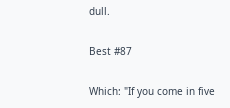dull.

Best #87

Which: "If you come in five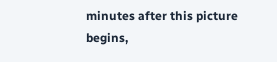minutes after this picture begins,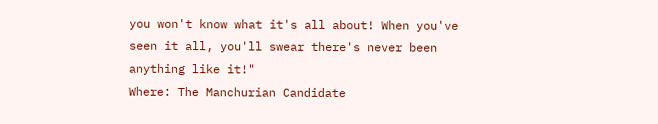you won't know what it's all about! When you've seen it all, you'll swear there's never been anything like it!"
Where: The Manchurian Candidate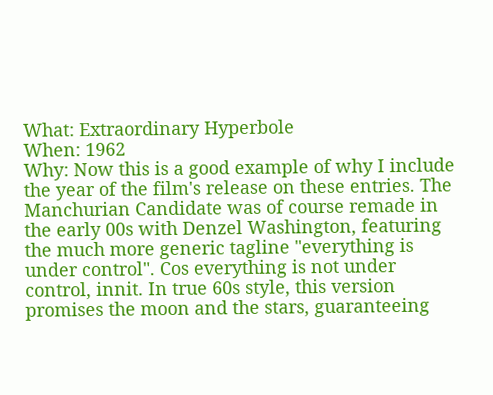What: Extraordinary Hyperbole
When: 1962
Why: Now this is a good example of why I include the year of the film's release on these entries. The Manchurian Candidate was of course remade in the early 00s with Denzel Washington, featuring the much more generic tagline "everything is under control". Cos everything is not under control, innit. In true 60s style, this version promises the moon and the stars, guaranteeing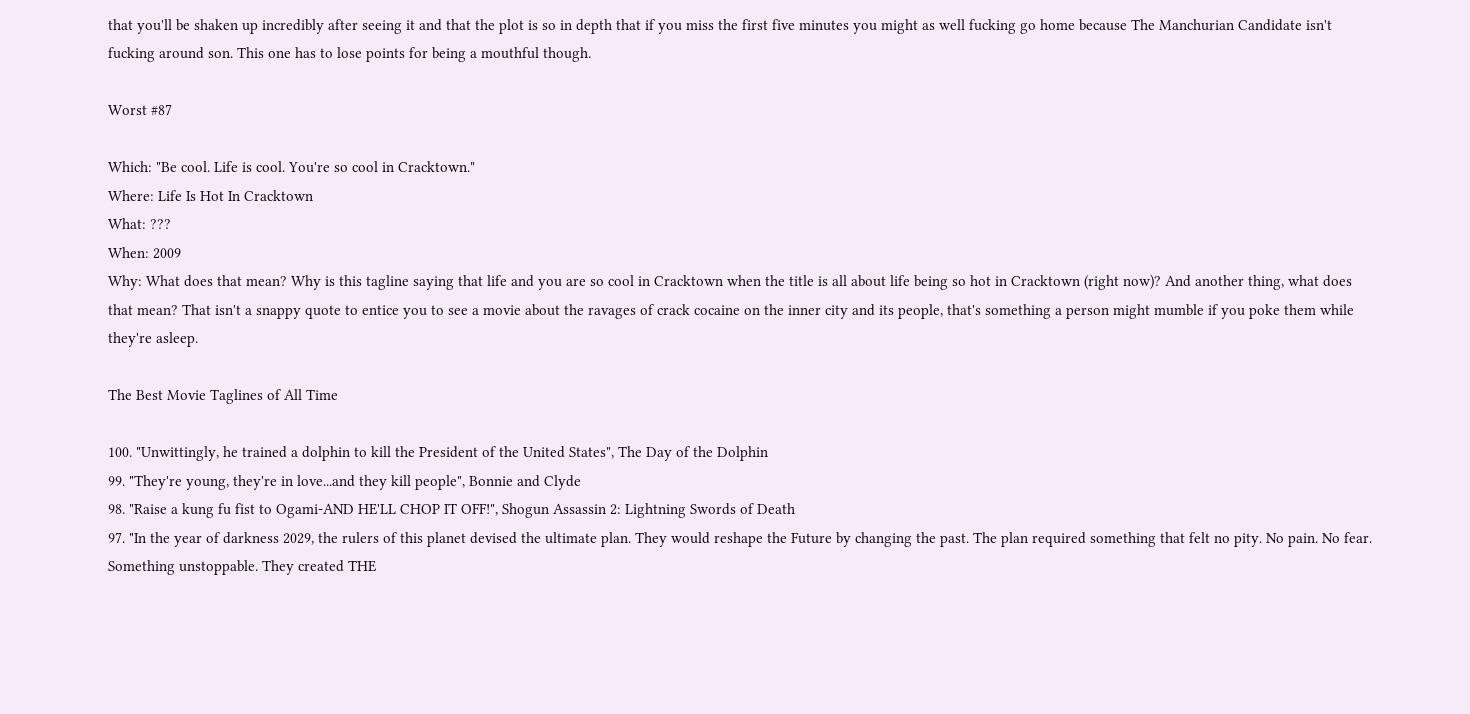that you'll be shaken up incredibly after seeing it and that the plot is so in depth that if you miss the first five minutes you might as well fucking go home because The Manchurian Candidate isn't fucking around son. This one has to lose points for being a mouthful though.

Worst #87

Which: "Be cool. Life is cool. You're so cool in Cracktown."
Where: Life Is Hot In Cracktown
What: ???
When: 2009
Why: What does that mean? Why is this tagline saying that life and you are so cool in Cracktown when the title is all about life being so hot in Cracktown (right now)? And another thing, what does that mean? That isn't a snappy quote to entice you to see a movie about the ravages of crack cocaine on the inner city and its people, that's something a person might mumble if you poke them while they're asleep.

The Best Movie Taglines of All Time

100. "Unwittingly, he trained a dolphin to kill the President of the United States", The Day of the Dolphin
99. "They're young, they're in love...and they kill people", Bonnie and Clyde
98. "Raise a kung fu fist to Ogami-AND HE'LL CHOP IT OFF!", Shogun Assassin 2: Lightning Swords of Death
97. "In the year of darkness 2029, the rulers of this planet devised the ultimate plan. They would reshape the Future by changing the past. The plan required something that felt no pity. No pain. No fear. Something unstoppable. They created THE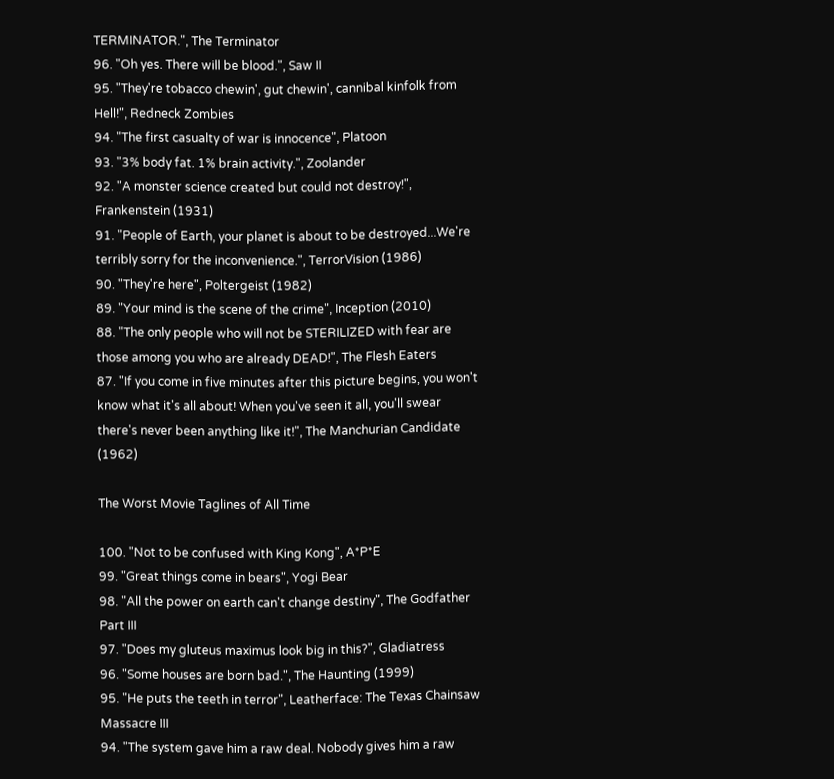TERMINATOR.", The Terminator
96. "Oh yes. There will be blood.", Saw II
95. "They're tobacco chewin', gut chewin', cannibal kinfolk from Hell!", Redneck Zombies
94. "The first casualty of war is innocence", Platoon
93. "3% body fat. 1% brain activity.", Zoolander
92. "A monster science created but could not destroy!", Frankenstein (1931)
91. "People of Earth, your planet is about to be destroyed...We're terribly sorry for the inconvenience.", TerrorVision (1986)
90. "They're here", Poltergeist (1982)
89. "Your mind is the scene of the crime", Inception (2010)
88. "The only people who will not be STERILIZED with fear are those among you who are already DEAD!", The Flesh Eaters
87. "If you come in five minutes after this picture begins, you won't know what it's all about! When you've seen it all, you'll swear there's never been anything like it!", The Manchurian Candidate (1962)

The Worst Movie Taglines of All Time

100. "Not to be confused with King Kong", A*P*E
99. "Great things come in bears", Yogi Bear
98. "All the power on earth can't change destiny", The Godfather Part III
97. "Does my gluteus maximus look big in this?", Gladiatress
96. "Some houses are born bad.", The Haunting (1999)
95. "He puts the teeth in terror", Leatherface: The Texas Chainsaw Massacre III
94. "The system gave him a raw deal. Nobody gives him a raw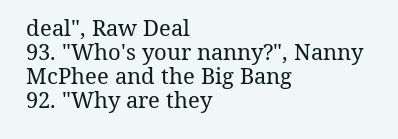deal", Raw Deal
93. "Who's your nanny?", Nanny McPhee and the Big Bang
92. "Why are they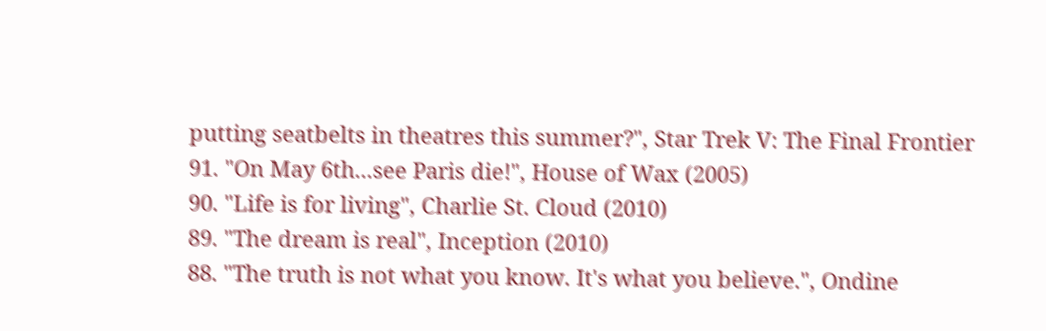putting seatbelts in theatres this summer?", Star Trek V: The Final Frontier
91. "On May 6th...see Paris die!", House of Wax (2005)
90. "Life is for living", Charlie St. Cloud (2010)
89. "The dream is real", Inception (2010)
88. "The truth is not what you know. It's what you believe.", Ondine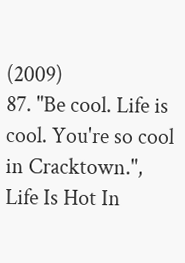(2009)
87. "Be cool. Life is cool. You're so cool in Cracktown.", Life Is Hot In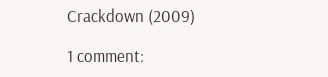Crackdown (2009)

1 comment: